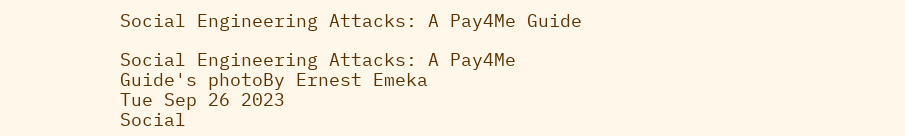Social Engineering Attacks: A Pay4Me Guide

Social Engineering Attacks: A Pay4Me Guide's photoBy Ernest Emeka
Tue Sep 26 2023
Social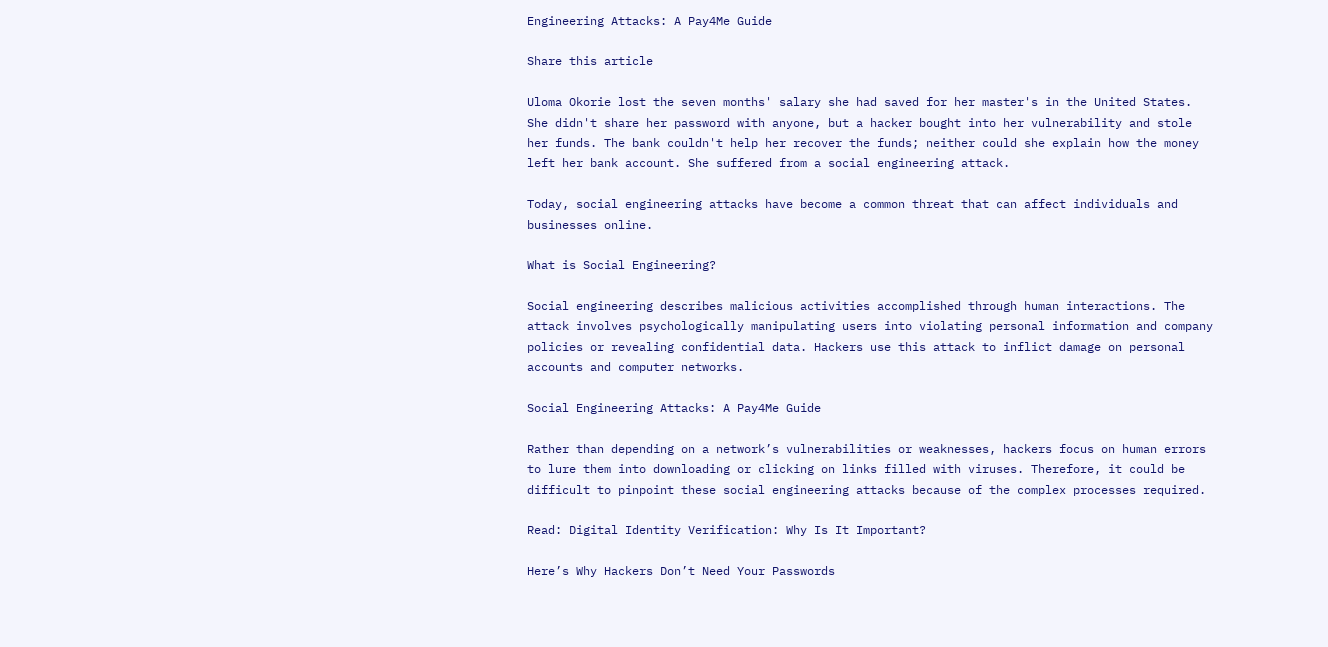Engineering Attacks: A Pay4Me Guide

Share this article

Uloma Okorie lost the seven months' salary she had saved for her master's in the United States. She didn't share her password with anyone, but a hacker bought into her vulnerability and stole her funds. The bank couldn't help her recover the funds; neither could she explain how the money left her bank account. She suffered from a social engineering attack.

Today, social engineering attacks have become a common threat that can affect individuals and businesses online.

What is Social Engineering?

Social engineering describes malicious activities accomplished through human interactions. The attack involves psychologically manipulating users into violating personal information and company policies or revealing confidential data. Hackers use this attack to inflict damage on personal accounts and computer networks.

Social Engineering Attacks: A Pay4Me Guide

Rather than depending on a network’s vulnerabilities or weaknesses, hackers focus on human errors to lure them into downloading or clicking on links filled with viruses. Therefore, it could be difficult to pinpoint these social engineering attacks because of the complex processes required.

Read: Digital Identity Verification: Why Is It Important?

Here’s Why Hackers Don’t Need Your Passwords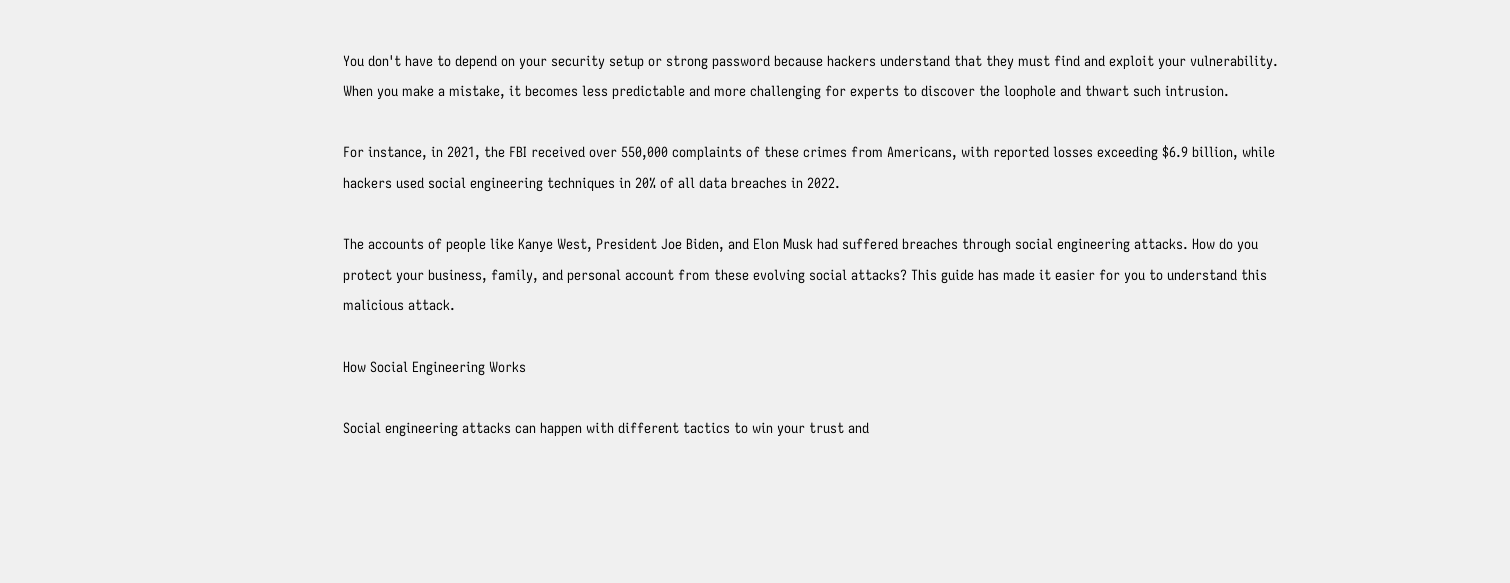You don't have to depend on your security setup or strong password because hackers understand that they must find and exploit your vulnerability. When you make a mistake, it becomes less predictable and more challenging for experts to discover the loophole and thwart such intrusion.

For instance, in 2021, the FBI received over 550,000 complaints of these crimes from Americans, with reported losses exceeding $6.9 billion, while hackers used social engineering techniques in 20% of all data breaches in 2022.

The accounts of people like Kanye West, President Joe Biden, and Elon Musk had suffered breaches through social engineering attacks. How do you protect your business, family, and personal account from these evolving social attacks? This guide has made it easier for you to understand this malicious attack.

How Social Engineering Works

Social engineering attacks can happen with different tactics to win your trust and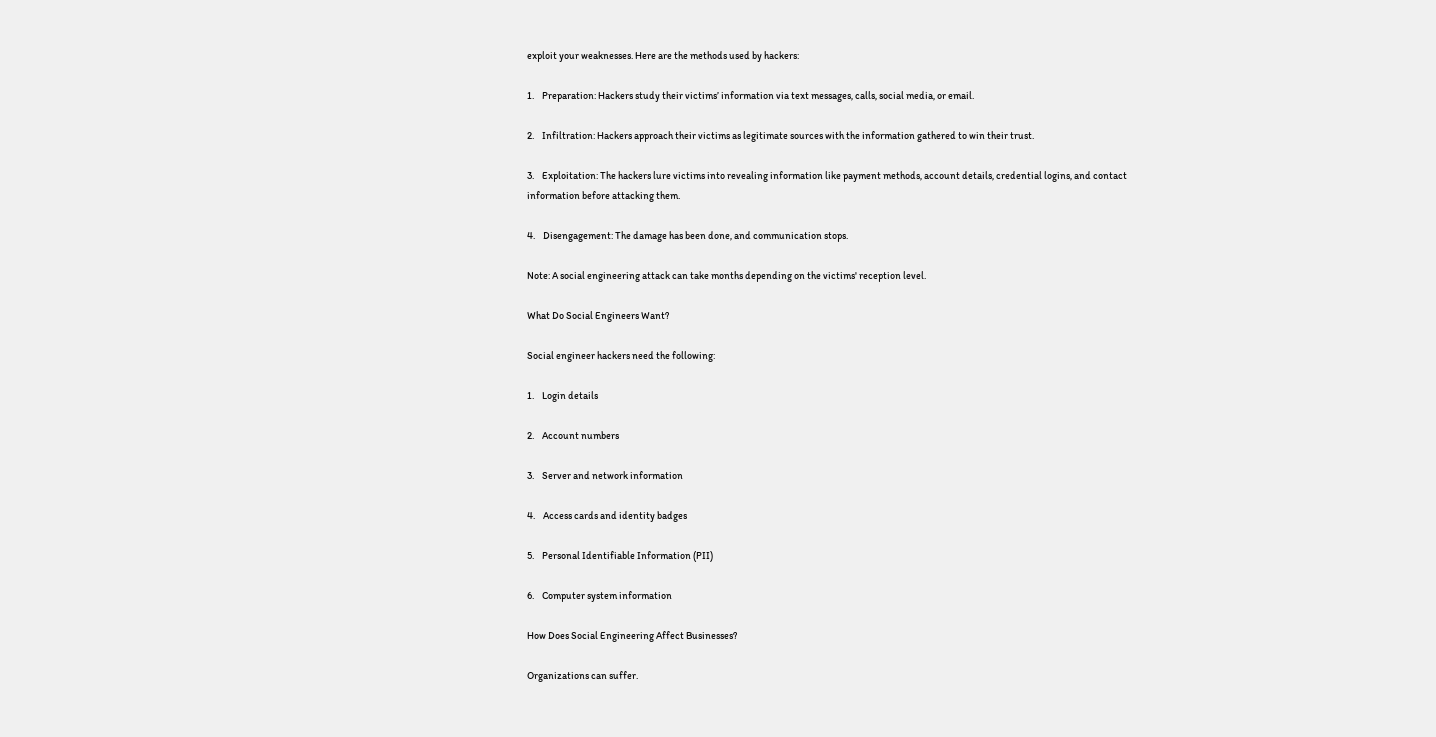exploit your weaknesses. Here are the methods used by hackers:

1.    Preparation: Hackers study their victims’ information via text messages, calls, social media, or email.

2.    Infiltration: Hackers approach their victims as legitimate sources with the information gathered to win their trust.

3.    Exploitation: The hackers lure victims into revealing information like payment methods, account details, credential logins, and contact information before attacking them.

4.    Disengagement: The damage has been done, and communication stops.

Note: A social engineering attack can take months depending on the victims' reception level.

What Do Social Engineers Want?

Social engineer hackers need the following:

1.    Login details

2.    Account numbers

3.    Server and network information

4.    Access cards and identity badges

5.    Personal Identifiable Information (PII)

6.    Computer system information

How Does Social Engineering Affect Businesses?

Organizations can suffer.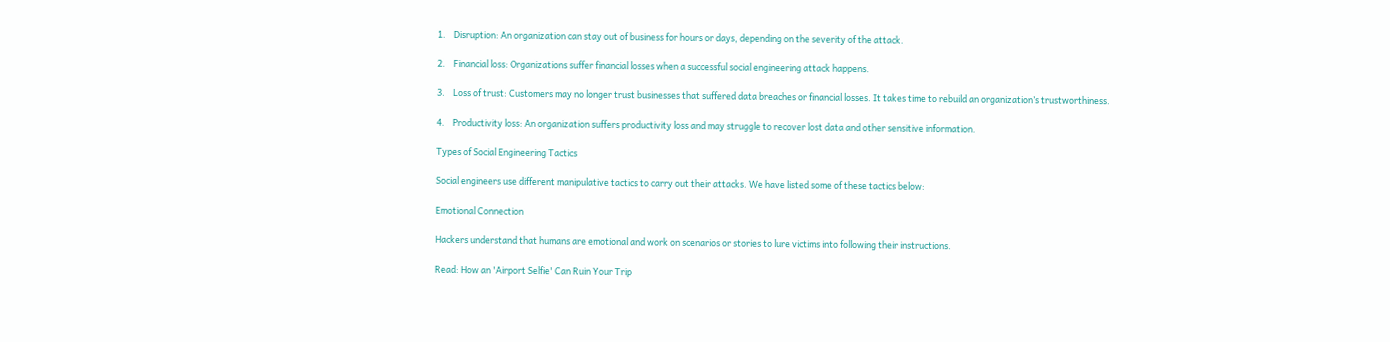1.    Disruption: An organization can stay out of business for hours or days, depending on the severity of the attack.

2.    Financial loss: Organizations suffer financial losses when a successful social engineering attack happens.

3.    Loss of trust: Customers may no longer trust businesses that suffered data breaches or financial losses. It takes time to rebuild an organization’s trustworthiness.

4.    Productivity loss: An organization suffers productivity loss and may struggle to recover lost data and other sensitive information.

Types of Social Engineering Tactics

Social engineers use different manipulative tactics to carry out their attacks. We have listed some of these tactics below:

Emotional Connection

Hackers understand that humans are emotional and work on scenarios or stories to lure victims into following their instructions.

Read: How an 'Airport Selfie' Can Ruin Your Trip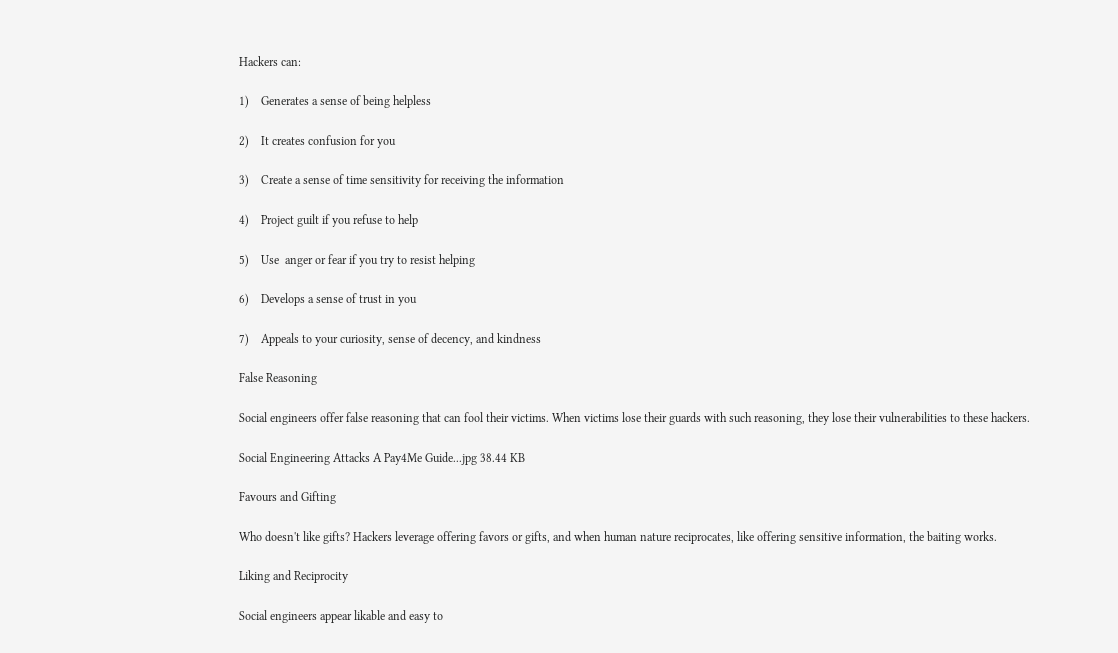Hackers can:

1)    Generates a sense of being helpless

2)    It creates confusion for you

3)    Create a sense of time sensitivity for receiving the information

4)    Project guilt if you refuse to help

5)    Use  anger or fear if you try to resist helping

6)    Develops a sense of trust in you

7)    Appeals to your curiosity, sense of decency, and kindness

False Reasoning

Social engineers offer false reasoning that can fool their victims. When victims lose their guards with such reasoning, they lose their vulnerabilities to these hackers.

Social Engineering Attacks A Pay4Me Guide...jpg 38.44 KB

Favours and Gifting

Who doesn't like gifts? Hackers leverage offering favors or gifts, and when human nature reciprocates, like offering sensitive information, the baiting works.

Liking and Reciprocity

Social engineers appear likable and easy to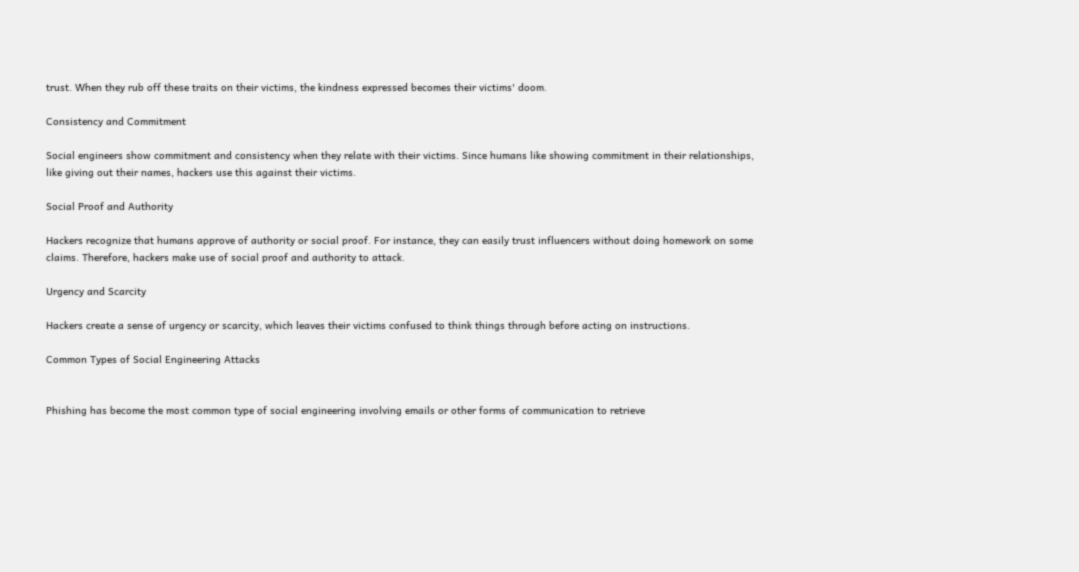trust. When they rub off these traits on their victims, the kindness expressed becomes their victims' doom.

Consistency and Commitment

Social engineers show commitment and consistency when they relate with their victims. Since humans like showing commitment in their relationships, like giving out their names, hackers use this against their victims.

Social Proof and Authority

Hackers recognize that humans approve of authority or social proof. For instance, they can easily trust influencers without doing homework on some claims. Therefore, hackers make use of social proof and authority to attack.

Urgency and Scarcity

Hackers create a sense of urgency or scarcity, which leaves their victims confused to think things through before acting on instructions.

Common Types of Social Engineering Attacks


Phishing has become the most common type of social engineering involving emails or other forms of communication to retrieve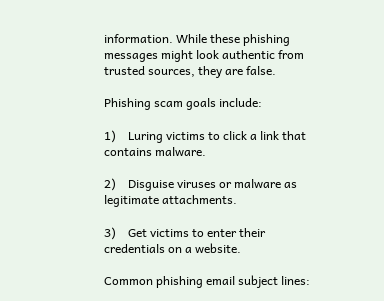information. While these phishing messages might look authentic from trusted sources, they are false.

Phishing scam goals include:

1)    Luring victims to click a link that contains malware.

2)    Disguise viruses or malware as legitimate attachments.

3)    Get victims to enter their credentials on a website.

Common phishing email subject lines: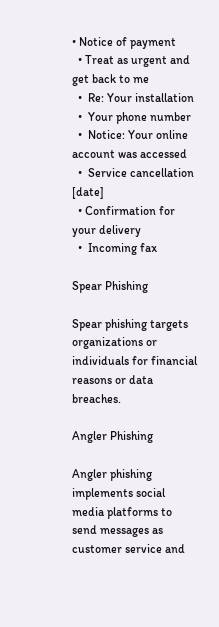• Notice of payment
  • Treat as urgent and get back to me
  •  Re: Your installation
  •  Your phone number
  •  Notice: Your online account was accessed
  •  Service cancellation [date]
  • Confirmation for your delivery
  •  Incoming fax

Spear Phishing

Spear phishing targets organizations or individuals for financial reasons or data breaches.

Angler Phishing

Angler phishing implements social media platforms to send messages as customer service and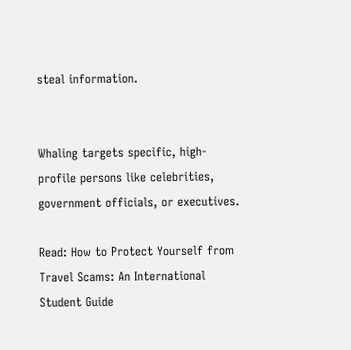steal information.


Whaling targets specific, high-profile persons like celebrities, government officials, or executives.

Read: How to Protect Yourself from Travel Scams: An International Student Guide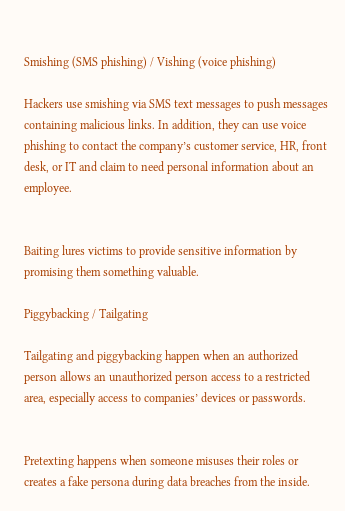Smishing (SMS phishing) / Vishing (voice phishing)

Hackers use smishing via SMS text messages to push messages containing malicious links. In addition, they can use voice phishing to contact the company’s customer service, HR, front desk, or IT and claim to need personal information about an employee.


Baiting lures victims to provide sensitive information by promising them something valuable.

Piggybacking / Tailgating

Tailgating and piggybacking happen when an authorized person allows an unauthorized person access to a restricted area, especially access to companies’ devices or passwords.


Pretexting happens when someone misuses their roles or creates a fake persona during data breaches from the inside.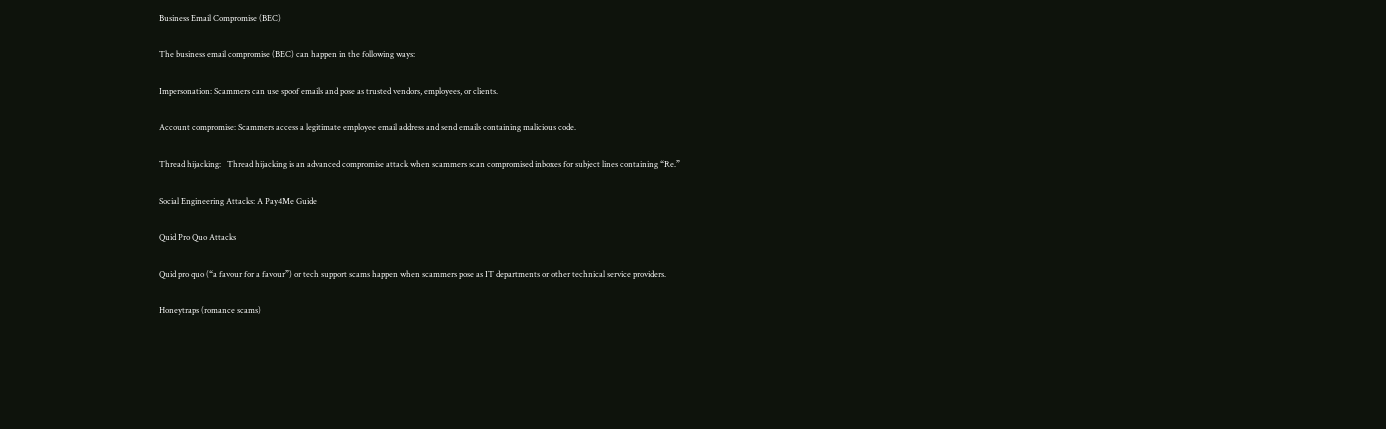Business Email Compromise (BEC)

The business email compromise (BEC) can happen in the following ways:

Impersonation: Scammers can use spoof emails and pose as trusted vendors, employees, or clients.

Account compromise: Scammers access a legitimate employee email address and send emails containing malicious code.

Thread hijacking:   Thread hijacking is an advanced compromise attack when scammers scan compromised inboxes for subject lines containing “Re.”

Social Engineering Attacks: A Pay4Me Guide

Quid Pro Quo Attacks

Quid pro quo (“a favour for a favour”) or tech support scams happen when scammers pose as IT departments or other technical service providers.

Honeytraps (romance scams)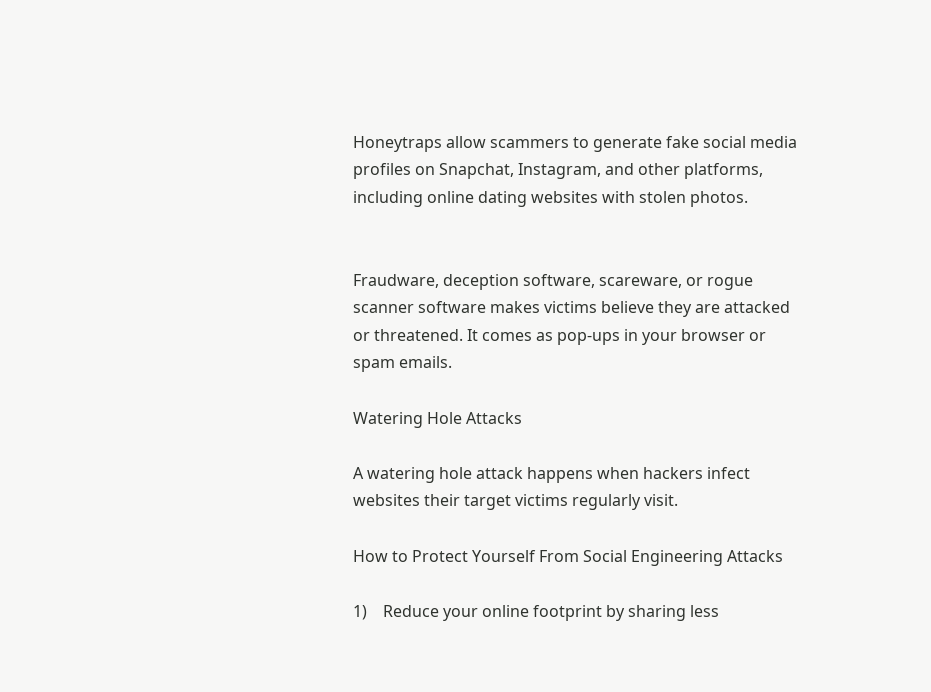Honeytraps allow scammers to generate fake social media profiles on Snapchat, Instagram, and other platforms, including online dating websites with stolen photos.


Fraudware, deception software, scareware, or rogue scanner software makes victims believe they are attacked or threatened. It comes as pop-ups in your browser or spam emails.

Watering Hole Attacks

A watering hole attack happens when hackers infect websites their target victims regularly visit.

How to Protect Yourself From Social Engineering Attacks

1)    Reduce your online footprint by sharing less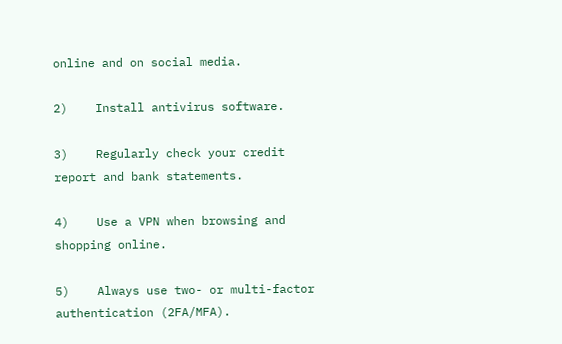online and on social media.

2)    Install antivirus software.

3)    Regularly check your credit report and bank statements.

4)    Use a VPN when browsing and shopping online.

5)    Always use two- or multi-factor authentication (2FA/MFA).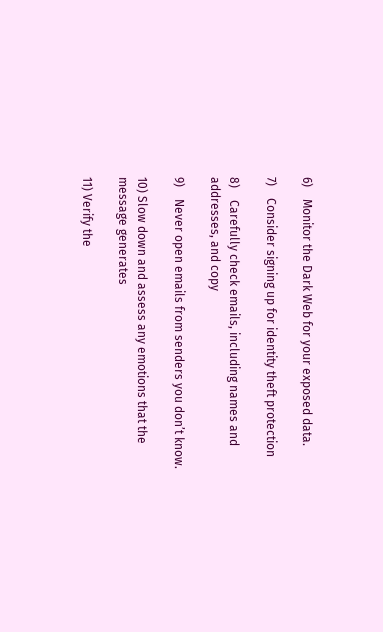6)    Monitor the Dark Web for your exposed data.

7)    Consider signing up for identity theft protection

8)    Carefully check emails, including names and addresses, and copy

9)    Never open emails from senders you don’t know.

10) Slow down and assess any emotions that the message generates

11) Verify the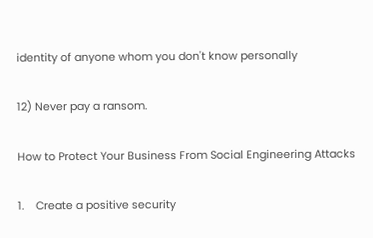identity of anyone whom you don't know personally

12) Never pay a ransom.

How to Protect Your Business From Social Engineering Attacks

1.    Create a positive security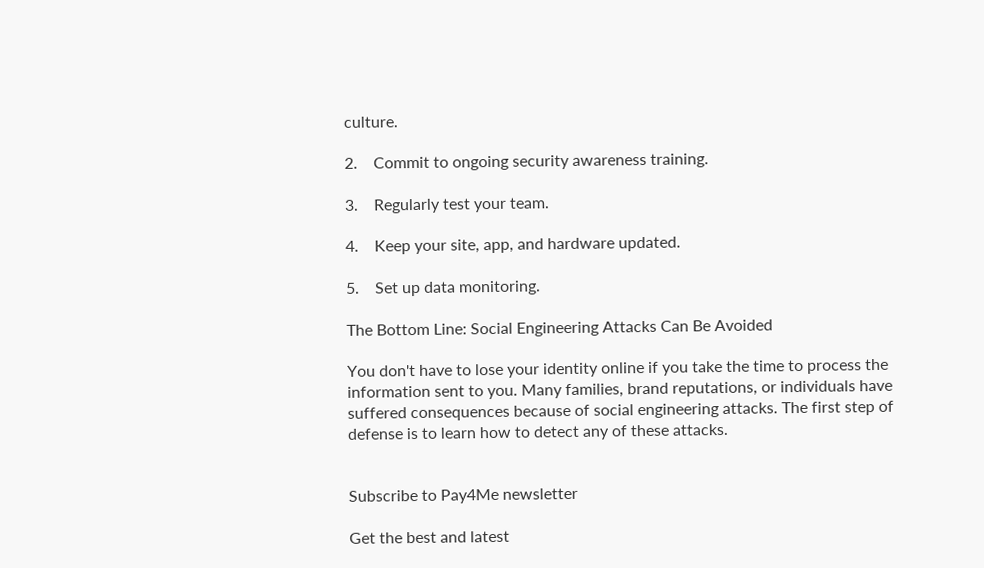culture.

2.    Commit to ongoing security awareness training.

3.    Regularly test your team.

4.    Keep your site, app, and hardware updated.

5.    Set up data monitoring.

The Bottom Line: Social Engineering Attacks Can Be Avoided

You don't have to lose your identity online if you take the time to process the information sent to you. Many families, brand reputations, or individuals have suffered consequences because of social engineering attacks. The first step of defense is to learn how to detect any of these attacks.


Subscribe to Pay4Me newsletter

Get the best and latest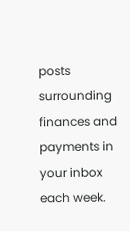posts surrounding finances and payments in your inbox each week.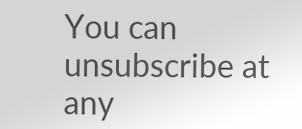You can unsubscribe at any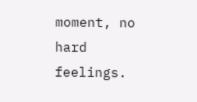moment, no hard feelings.